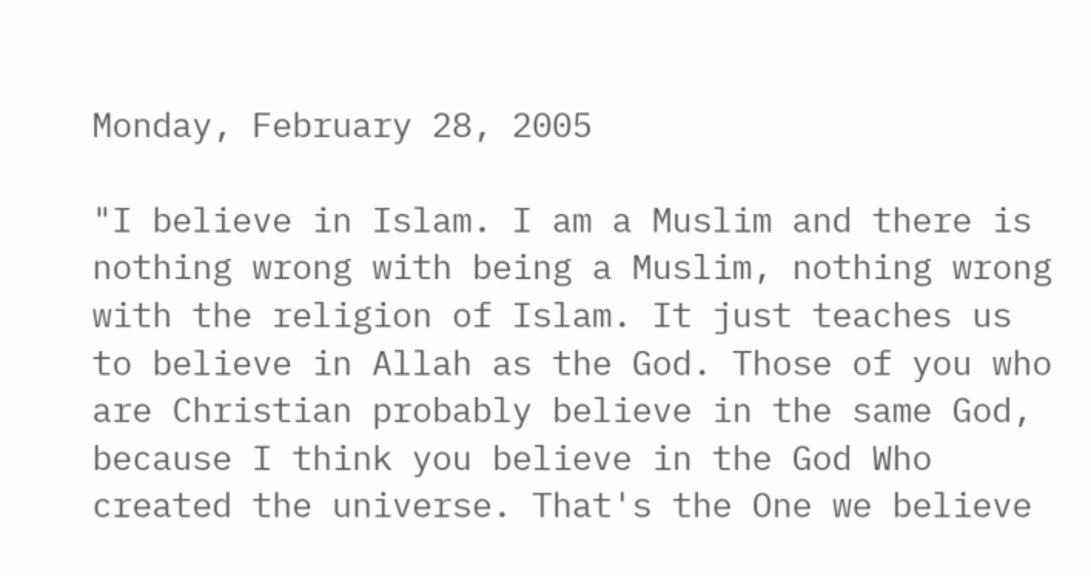Monday, February 28, 2005

"I believe in Islam. I am a Muslim and there is nothing wrong with being a Muslim, nothing wrong with the religion of Islam. It just teaches us to believe in Allah as the God. Those of you who are Christian probably believe in the same God, because I think you believe in the God Who created the universe. That's the One we believe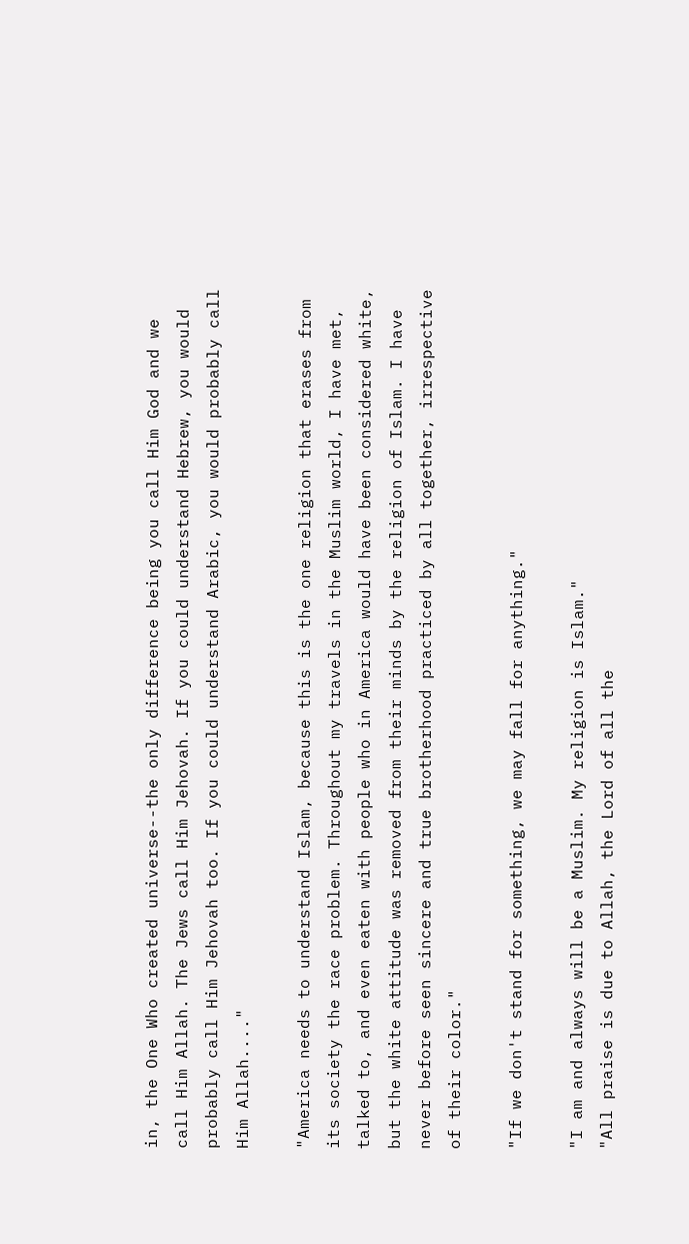in, the One Who created universe--the only difference being you call Him God and we call Him Allah. The Jews call Him Jehovah. If you could understand Hebrew, you would probably call Him Jehovah too. If you could understand Arabic, you would probably call Him Allah...."

"America needs to understand Islam, because this is the one religion that erases from its society the race problem. Throughout my travels in the Muslim world, I have met, talked to, and even eaten with people who in America would have been considered white, but the white attitude was removed from their minds by the religion of Islam. I have never before seen sincere and true brotherhood practiced by all together, irrespective of their color."

"If we don't stand for something, we may fall for anything."

"I am and always will be a Muslim. My religion is Islam."
"All praise is due to Allah, the Lord of all the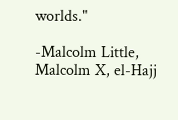worlds."

-Malcolm Little, Malcolm X, el-Hajj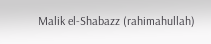Malik el-Shabazz (rahimahullah)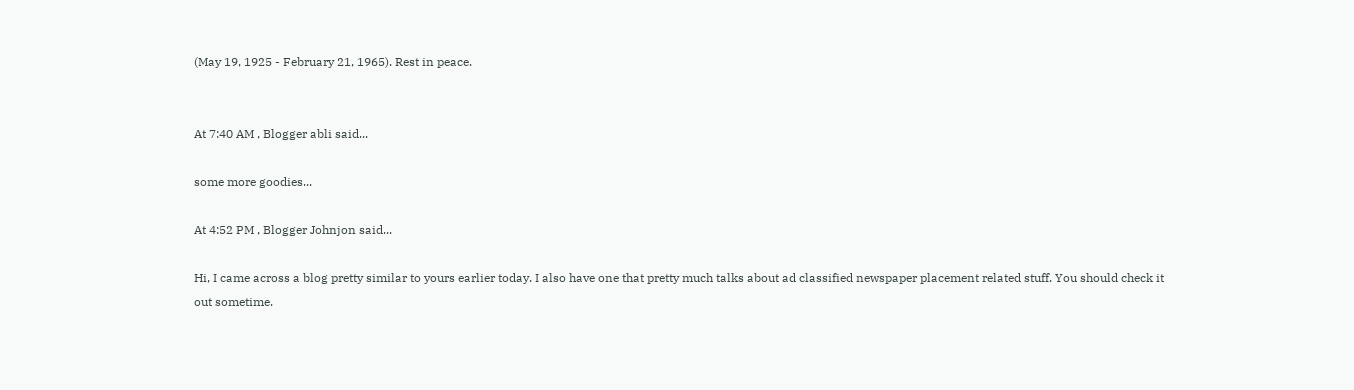(May 19, 1925 - February 21, 1965). Rest in peace.


At 7:40 AM , Blogger abli said...

some more goodies...

At 4:52 PM , Blogger Johnjon said...

Hi, I came across a blog pretty similar to yours earlier today. I also have one that pretty much talks about ad classified newspaper placement related stuff. You should check it out sometime.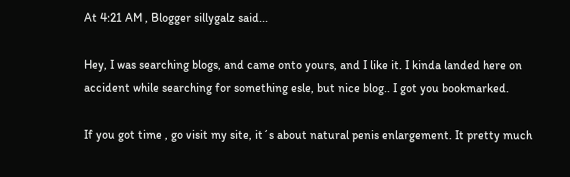At 4:21 AM , Blogger sillygalz said...

Hey, I was searching blogs, and came onto yours, and I like it. I kinda landed here on accident while searching for something esle, but nice blog.. I got you bookmarked.

If you got time , go visit my site, it´s about natural penis enlargement. It pretty much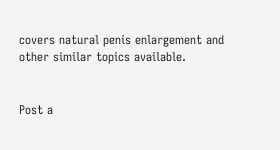covers natural penis enlargement and other similar topics available.


Post a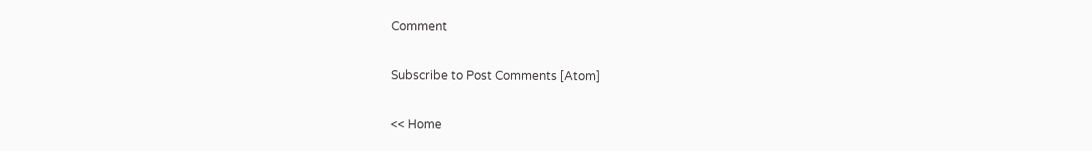Comment

Subscribe to Post Comments [Atom]

<< Home